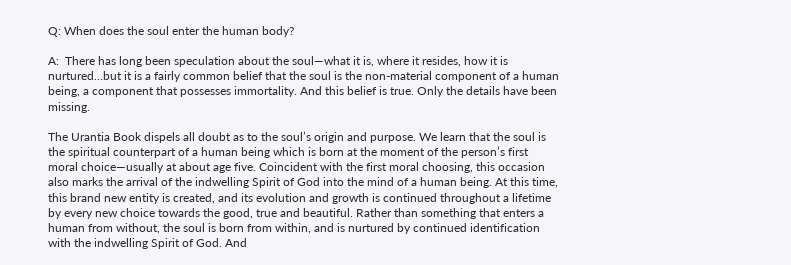Q: When does the soul enter the human body?

A:  There has long been speculation about the soul—what it is, where it resides, how it is nurtured…but it is a fairly common belief that the soul is the non-material component of a human being, a component that possesses immortality. And this belief is true. Only the details have been missing.

The Urantia Book dispels all doubt as to the soul’s origin and purpose. We learn that the soul is the spiritual counterpart of a human being which is born at the moment of the person’s first moral choice—usually at about age five. Coincident with the first moral choosing, this occasion also marks the arrival of the indwelling Spirit of God into the mind of a human being. At this time, this brand new entity is created, and its evolution and growth is continued throughout a lifetime by every new choice towards the good, true and beautiful. Rather than something that enters a human from without, the soul is born from within, and is nurtured by continued identification with the indwelling Spirit of God. And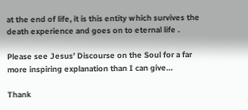at the end of life, it is this entity which survives the death experience and goes on to eternal life .

Please see Jesus’ Discourse on the Soul for a far more inspiring explanation than I can give…

Thank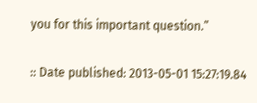you for this important question.”

:: Date published: 2013-05-01 15:27:19.84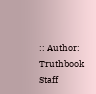:: Author: Truthbook Staff